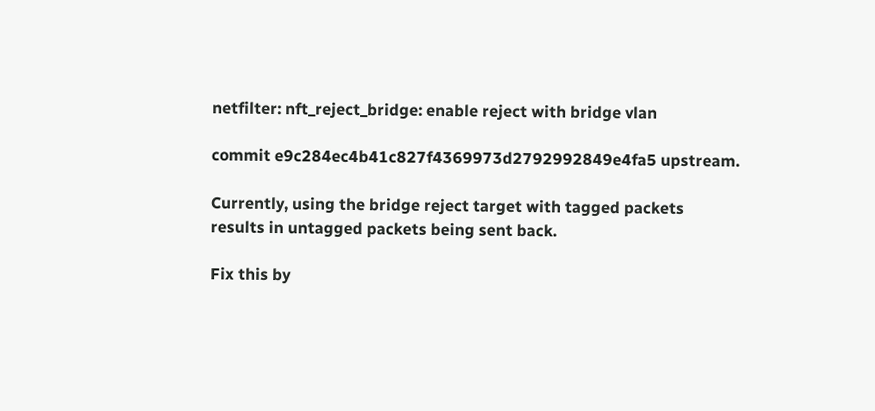netfilter: nft_reject_bridge: enable reject with bridge vlan

commit e9c284ec4b41c827f4369973d2792992849e4fa5 upstream.

Currently, using the bridge reject target with tagged packets
results in untagged packets being sent back.

Fix this by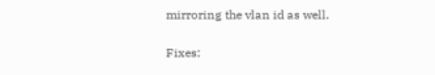mirroring the vlan id as well.

Fixes: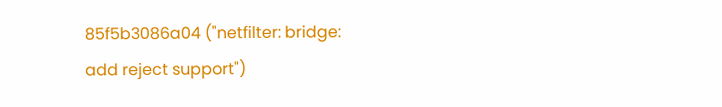85f5b3086a04 ("netfilter: bridge: add reject support")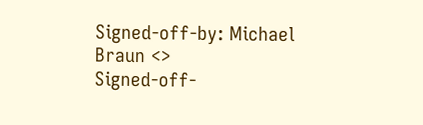Signed-off-by: Michael Braun <>
Signed-off-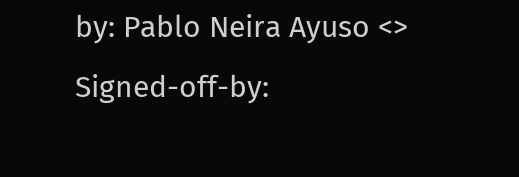by: Pablo Neira Ayuso <>
Signed-off-by: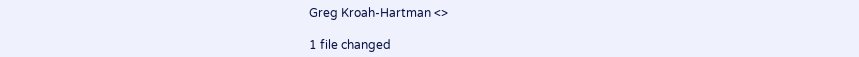Greg Kroah-Hartman <>

1 file changed